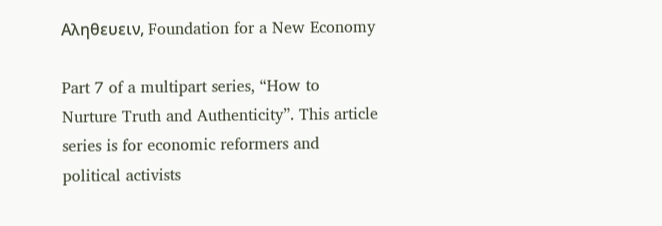Αληθευειν, Foundation for a New Economy

Part 7 of a multipart series, “How to Nurture Truth and Authenticity”. This article series is for economic reformers and political activists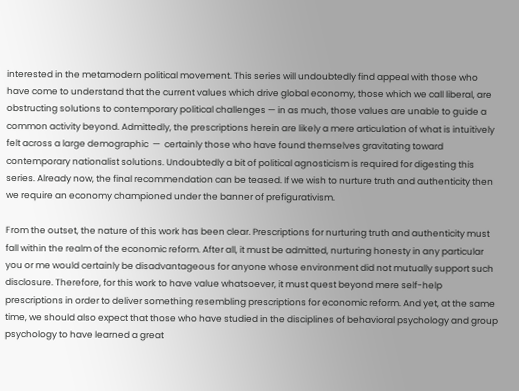interested in the metamodern political movement. This series will undoubtedly find appeal with those who have come to understand that the current values which drive global economy, those which we call liberal, are obstructing solutions to contemporary political challenges — in as much, those values are unable to guide a common activity beyond. Admittedly, the prescriptions herein are likely a mere articulation of what is intuitively felt across a large demographic  —  certainly those who have found themselves gravitating toward contemporary nationalist solutions. Undoubtedly a bit of political agnosticism is required for digesting this series. Already now, the final recommendation can be teased. If we wish to nurture truth and authenticity then we require an economy championed under the banner of prefigurativism.

From the outset, the nature of this work has been clear. Prescriptions for nurturing truth and authenticity must fall within the realm of the economic reform. After all, it must be admitted, nurturing honesty in any particular you or me would certainly be disadvantageous for anyone whose environment did not mutually support such disclosure. Therefore, for this work to have value whatsoever, it must quest beyond mere self-help prescriptions in order to deliver something resembling prescriptions for economic reform. And yet, at the same time, we should also expect that those who have studied in the disciplines of behavioral psychology and group psychology to have learned a great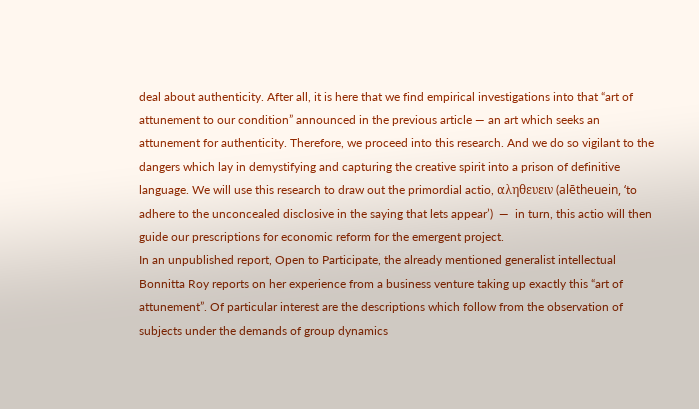deal about authenticity. After all, it is here that we find empirical investigations into that “art of attunement to our condition” announced in the previous article — an art which seeks an attunement for authenticity. Therefore, we proceed into this research. And we do so vigilant to the dangers which lay in demystifying and capturing the creative spirit into a prison of definitive language. We will use this research to draw out the primordial actio, αληθευειν (alētheuein, ‘to adhere to the unconcealed disclosive in the saying that lets appear’)  —  in turn, this actio will then guide our prescriptions for economic reform for the emergent project.
In an unpublished report, Open to Participate, the already mentioned generalist intellectual Bonnitta Roy reports on her experience from a business venture taking up exactly this “art of attunement”. Of particular interest are the descriptions which follow from the observation of subjects under the demands of group dynamics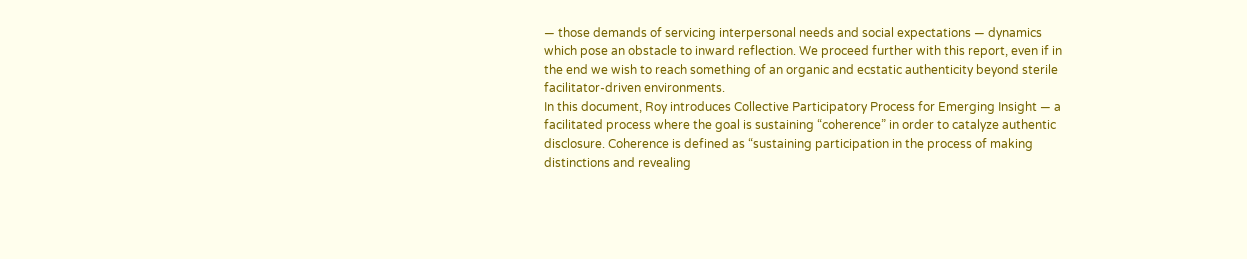— those demands of servicing interpersonal needs and social expectations — dynamics which pose an obstacle to inward reflection. We proceed further with this report, even if in the end we wish to reach something of an organic and ecstatic authenticity beyond sterile facilitator-driven environments.
In this document, Roy introduces Collective Participatory Process for Emerging Insight — a facilitated process where the goal is sustaining “coherence” in order to catalyze authentic disclosure. Coherence is defined as “sustaining participation in the process of making distinctions and revealing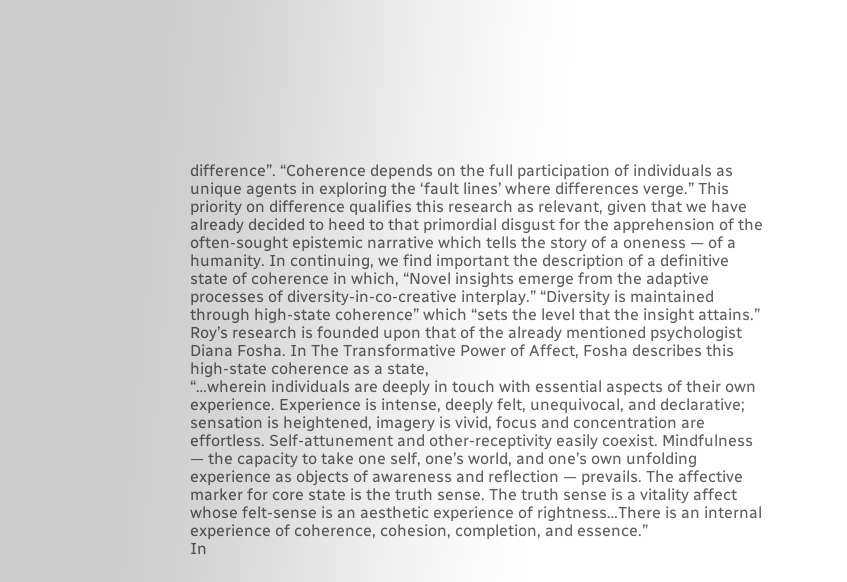difference”. “Coherence depends on the full participation of individuals as unique agents in exploring the ‘fault lines’ where differences verge.” This priority on difference qualifies this research as relevant, given that we have already decided to heed to that primordial disgust for the apprehension of the often-sought epistemic narrative which tells the story of a oneness — of a humanity. In continuing, we find important the description of a definitive state of coherence in which, “Novel insights emerge from the adaptive processes of diversity-in-co-creative interplay.” “Diversity is maintained through high-state coherence” which “sets the level that the insight attains.” Roy’s research is founded upon that of the already mentioned psychologist Diana Fosha. In The Transformative Power of Affect, Fosha describes this high-state coherence as a state,
“…wherein individuals are deeply in touch with essential aspects of their own experience. Experience is intense, deeply felt, unequivocal, and declarative; sensation is heightened, imagery is vivid, focus and concentration are effortless. Self-attunement and other-receptivity easily coexist. Mindfulness — the capacity to take one self, one’s world, and one’s own unfolding experience as objects of awareness and reflection — prevails. The affective marker for core state is the truth sense. The truth sense is a vitality affect whose felt-sense is an aesthetic experience of rightness…There is an internal experience of coherence, cohesion, completion, and essence.”
In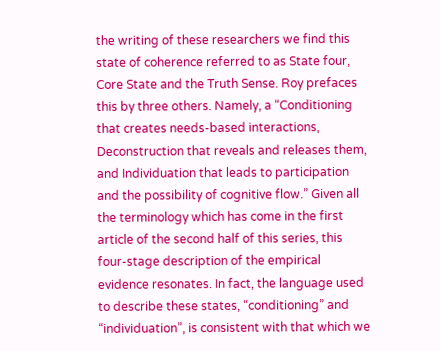the writing of these researchers we find this state of coherence referred to as State four, Core State and the Truth Sense. Roy prefaces this by three others. Namely, a “Conditioning that creates needs-based interactions, Deconstruction that reveals and releases them, and Individuation that leads to participation and the possibility of cognitive flow.” Given all the terminology which has come in the first article of the second half of this series, this four-stage description of the empirical evidence resonates. In fact, the language used to describe these states, “conditioning” and “individuation”, is consistent with that which we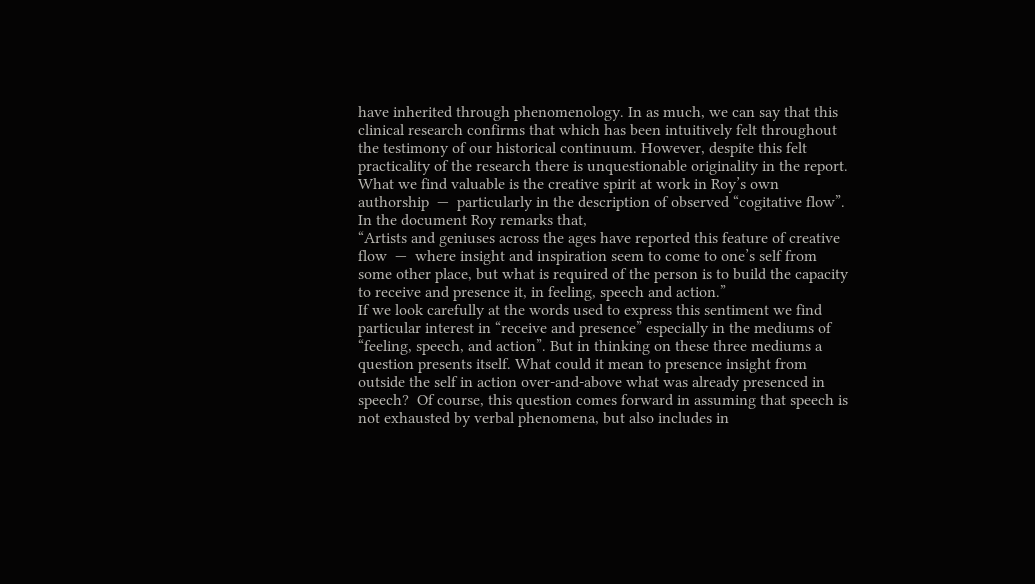have inherited through phenomenology. In as much, we can say that this clinical research confirms that which has been intuitively felt throughout the testimony of our historical continuum. However, despite this felt practicality of the research there is unquestionable originality in the report. What we find valuable is the creative spirit at work in Roy’s own authorship  —  particularly in the description of observed “cogitative flow”. In the document Roy remarks that,
“Artists and geniuses across the ages have reported this feature of creative flow  —  where insight and inspiration seem to come to one’s self from some other place, but what is required of the person is to build the capacity to receive and presence it, in feeling, speech and action.”
If we look carefully at the words used to express this sentiment we find particular interest in “receive and presence” especially in the mediums of “feeling, speech, and action”. But in thinking on these three mediums a question presents itself. What could it mean to presence insight from outside the self in action over-and-above what was already presenced in speech?  Of course, this question comes forward in assuming that speech is not exhausted by verbal phenomena, but also includes in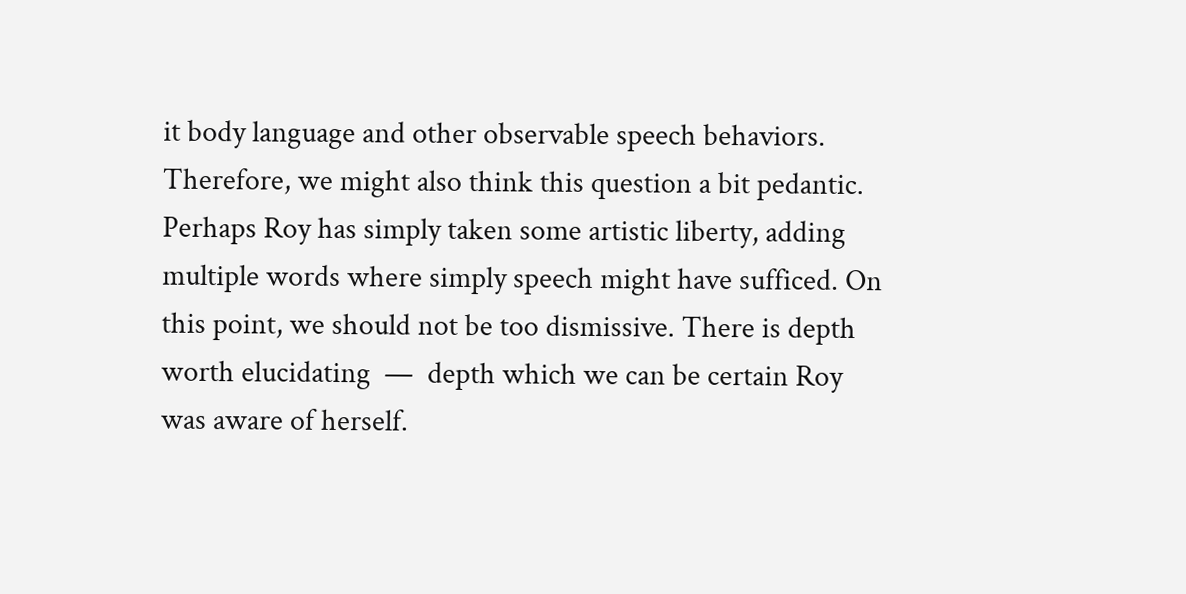it body language and other observable speech behaviors. Therefore, we might also think this question a bit pedantic. Perhaps Roy has simply taken some artistic liberty, adding multiple words where simply speech might have sufficed. On this point, we should not be too dismissive. There is depth worth elucidating  —  depth which we can be certain Roy was aware of herself.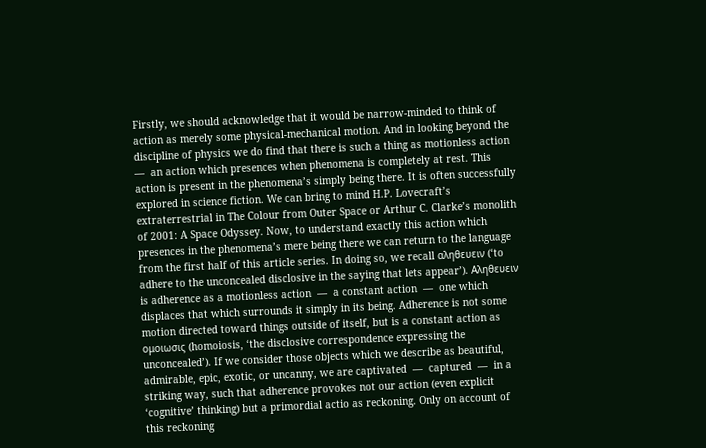Firstly, we should acknowledge that it would be narrow-minded to think of action as merely some physical-mechanical motion. And in looking beyond the discipline of physics we do find that there is such a thing as motionless action  —  an action which presences when phenomena is completely at rest. This action is present in the phenomena’s simply being there. It is often successfully explored in science fiction. We can bring to mind H.P. Lovecraft’s extraterrestrial in The Colour from Outer Space or Arthur C. Clarke’s monolith of 2001: A Space Odyssey. Now, to understand exactly this action which presences in the phenomena’s mere being there we can return to the language from the first half of this article series. In doing so, we recall αληθευειν (‘to adhere to the unconcealed disclosive in the saying that lets appear’). Aληθευειν is adherence as a motionless action  —  a constant action  —  one which displaces that which surrounds it simply in its being. Adherence is not some motion directed toward things outside of itself, but is a constant action as ομοιωσις (homoiosis, ‘the disclosive correspondence expressing the unconcealed’). If we consider those objects which we describe as beautiful, admirable, epic, exotic, or uncanny, we are captivated  —  captured  —  in a striking way, such that adherence provokes not our action (even explicit ‘cognitive’ thinking) but a primordial actio as reckoning. Only on account of this reckoning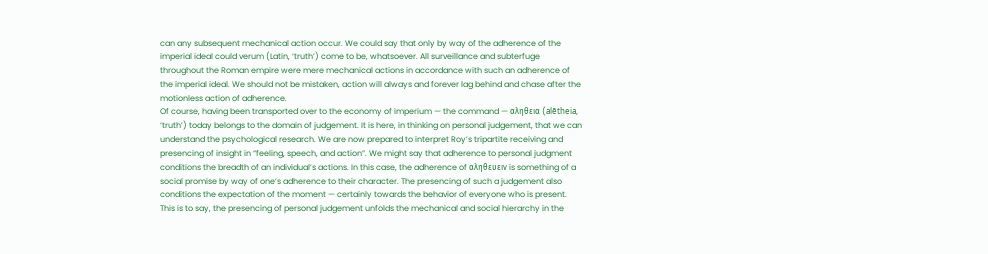can any subsequent mechanical action occur. We could say that only by way of the adherence of the imperial ideal could verum (Latin, ‘truth’) come to be, whatsoever. All surveillance and subterfuge throughout the Roman empire were mere mechanical actions in accordance with such an adherence of the imperial ideal. We should not be mistaken, action will always and forever lag behind and chase after the motionless action of adherence.
Of course, having been transported over to the economy of imperium — the command — αληθεια (alētheia, ‘truth’) today belongs to the domain of judgement. It is here, in thinking on personal judgement, that we can understand the psychological research. We are now prepared to interpret Roy’s tripartite receiving and presencing of insight in “feeling, speech, and action”. We might say that adherence to personal judgment conditions the breadth of an individual’s actions. In this case, the adherence of αληθευειν is something of a social promise by way of one’s adherence to their character. The presencing of such a judgement also conditions the expectation of the moment — certainly towards the behavior of everyone who is present. This is to say, the presencing of personal judgement unfolds the mechanical and social hierarchy in the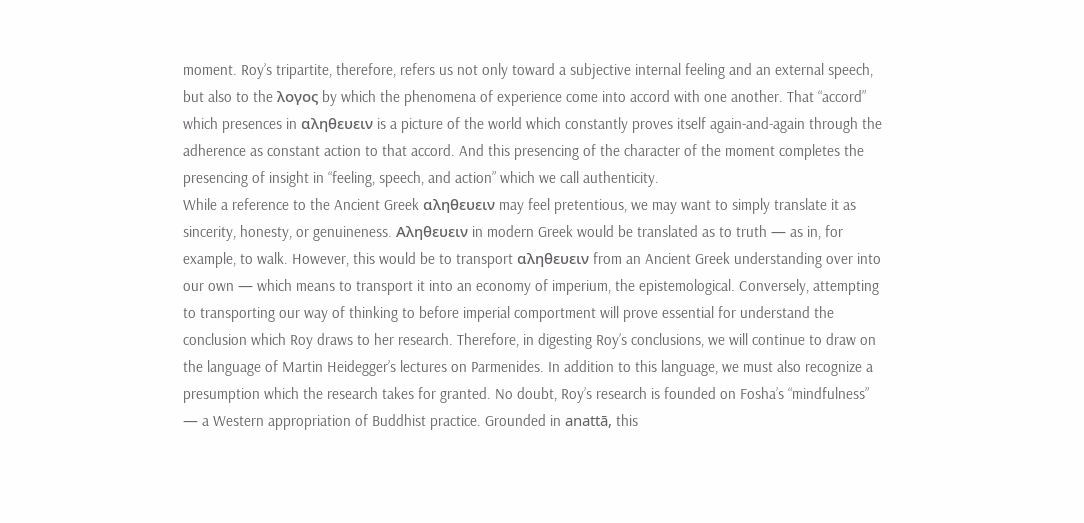moment. Roy’s tripartite, therefore, refers us not only toward a subjective internal feeling and an external speech, but also to the λογος by which the phenomena of experience come into accord with one another. That “accord” which presences in αληθευειν is a picture of the world which constantly proves itself again-and-again through the adherence as constant action to that accord. And this presencing of the character of the moment completes the presencing of insight in “feeling, speech, and action” which we call authenticity.
While a reference to the Ancient Greek αληθευειν may feel pretentious, we may want to simply translate it as sincerity, honesty, or genuineness. Αληθευειν in modern Greek would be translated as to truth — as in, for example, to walk. However, this would be to transport αληθευειν from an Ancient Greek understanding over into our own — which means to transport it into an economy of imperium, the epistemological. Conversely, attempting to transporting our way of thinking to before imperial comportment will prove essential for understand the conclusion which Roy draws to her research. Therefore, in digesting Roy’s conclusions, we will continue to draw on the language of Martin Heidegger’s lectures on Parmenides. In addition to this language, we must also recognize a presumption which the research takes for granted. No doubt, Roy’s research is founded on Fosha’s “mindfulness” — a Western appropriation of Buddhist practice. Grounded in anattā, this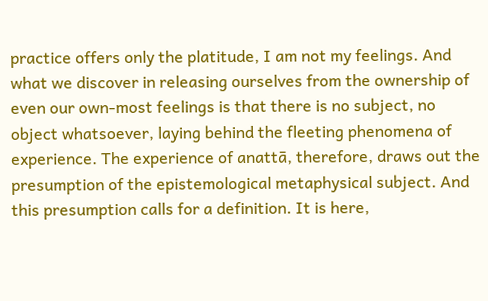practice offers only the platitude, I am not my feelings. And what we discover in releasing ourselves from the ownership of even our own-most feelings is that there is no subject, no object whatsoever, laying behind the fleeting phenomena of experience. The experience of anattā, therefore, draws out the presumption of the epistemological metaphysical subject. And this presumption calls for a definition. It is here,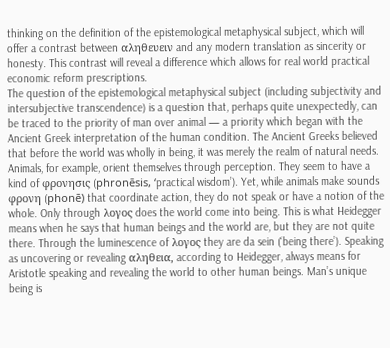thinking on the definition of the epistemological metaphysical subject, which will offer a contrast between αληθευειν and any modern translation as sincerity or honesty. This contrast will reveal a difference which allows for real world practical economic reform prescriptions.
The question of the epistemological metaphysical subject (including subjectivity and intersubjective transcendence) is a question that, perhaps quite unexpectedly, can be traced to the priority of man over animal — a priority which began with the Ancient Greek interpretation of the human condition. The Ancient Greeks believed that before the world was wholly in being, it was merely the realm of natural needs. Animals, for example, orient themselves through perception. They seem to have a kind of φρoνησις (phronēsis, ‘practical wisdom’). Yet, while animals make sounds φρoνη (phonē) that coordinate action, they do not speak or have a notion of the whole. Only through λογος does the world come into being. This is what Heidegger means when he says that human beings and the world are, but they are not quite there. Through the luminescence of λογος they are da sein (‘being there’). Speaking as uncovering or revealing αληθεια, according to Heidegger, always means for Aristotle speaking and revealing the world to other human beings. Man’s unique being is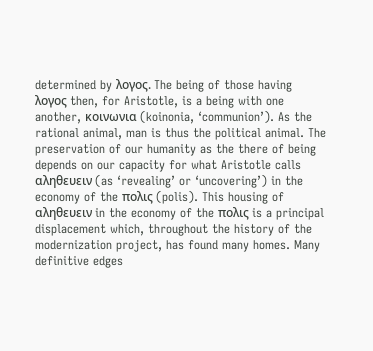determined by λογος. The being of those having λογος then, for Aristotle, is a being with one another, κοινωνια (koinonia, ‘communion’). As the rational animal, man is thus the political animal. The preservation of our humanity as the there of being depends on our capacity for what Aristotle calls αληθευειν (as ‘revealing’ or ‘uncovering’) in the economy of the πoλις (polis). This housing of αληθευειν in the economy of the πoλις is a principal displacement which, throughout the history of the modernization project, has found many homes. Many definitive edges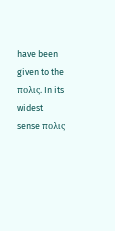have been given to the πoλις. In its widest sense πoλις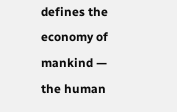defines the economy of mankind — the human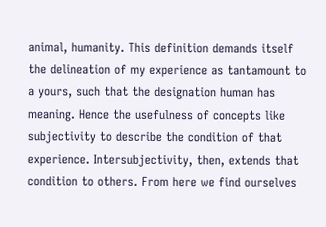animal, humanity. This definition demands itself the delineation of my experience as tantamount to a yours, such that the designation human has meaning. Hence the usefulness of concepts like subjectivity to describe the condition of that experience. Intersubjectivity, then, extends that condition to others. From here we find ourselves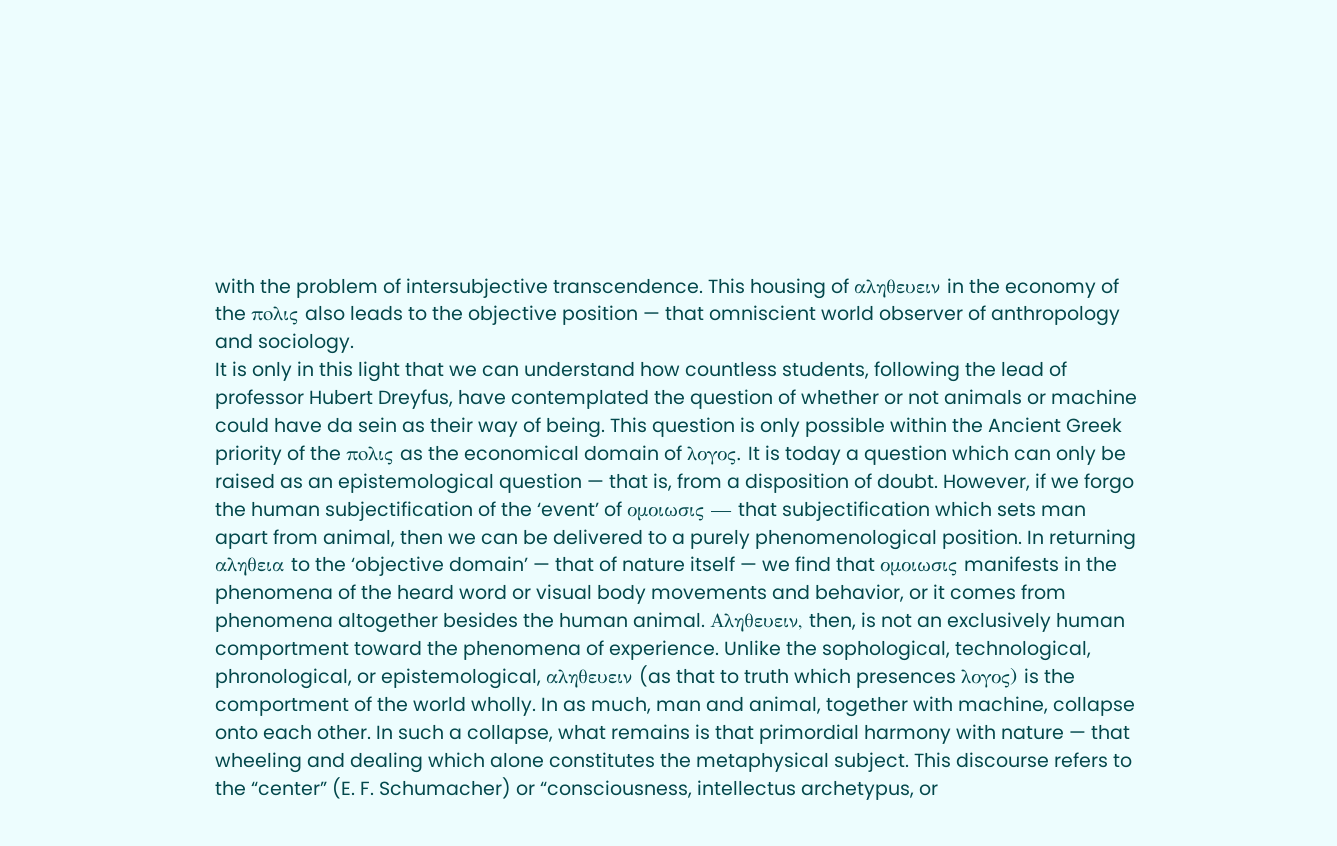with the problem of intersubjective transcendence. This housing of αληθευειν in the economy of the πoλις also leads to the objective position — that omniscient world observer of anthropology and sociology.
It is only in this light that we can understand how countless students, following the lead of professor Hubert Dreyfus, have contemplated the question of whether or not animals or machine could have da sein as their way of being. This question is only possible within the Ancient Greek priority of the πoλις as the economical domain of λογος. It is today a question which can only be raised as an epistemological question — that is, from a disposition of doubt. However, if we forgo the human subjectification of the ‘event’ of ομοιωσις — that subjectification which sets man apart from animal, then we can be delivered to a purely phenomenological position. In returning αληθεια to the ‘objective domain’ — that of nature itself — we find that ομοιωσις manifests in the phenomena of the heard word or visual body movements and behavior, or it comes from phenomena altogether besides the human animal. Aληθευειν, then, is not an exclusively human comportment toward the phenomena of experience. Unlike the sophological, technological, phronological, or epistemological, αληθευειν (as that to truth which presences λογος) is the comportment of the world wholly. In as much, man and animal, together with machine, collapse onto each other. In such a collapse, what remains is that primordial harmony with nature — that wheeling and dealing which alone constitutes the metaphysical subject. This discourse refers to the “center” (E. F. Schumacher) or “consciousness, intellectus archetypus, or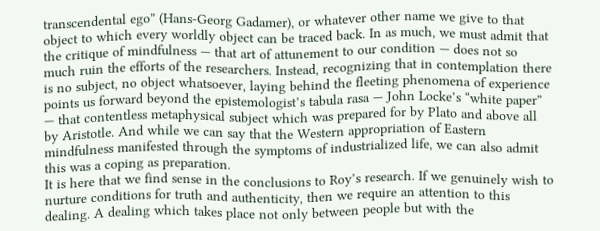transcendental ego” (Hans-Georg Gadamer), or whatever other name we give to that object to which every worldly object can be traced back. In as much, we must admit that the critique of mindfulness — that art of attunement to our condition — does not so much ruin the efforts of the researchers. Instead, recognizing that in contemplation there is no subject, no object whatsoever, laying behind the fleeting phenomena of experience points us forward beyond the epistemologist’s tabula rasa — John Locke’s “white paper” — that contentless metaphysical subject which was prepared for by Plato and above all by Aristotle. And while we can say that the Western appropriation of Eastern mindfulness manifested through the symptoms of industrialized life, we can also admit this was a coping as preparation.
It is here that we find sense in the conclusions to Roy’s research. If we genuinely wish to nurture conditions for truth and authenticity, then we require an attention to this dealing. A dealing which takes place not only between people but with the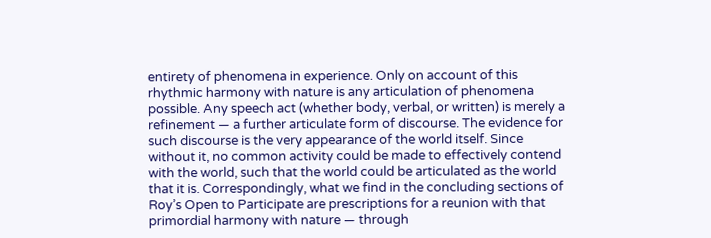entirety of phenomena in experience. Only on account of this rhythmic harmony with nature is any articulation of phenomena possible. Any speech act (whether body, verbal, or written) is merely a refinement — a further articulate form of discourse. The evidence for such discourse is the very appearance of the world itself. Since without it, no common activity could be made to effectively contend with the world, such that the world could be articulated as the world that it is. Correspondingly, what we find in the concluding sections of Roy’s Open to Participate are prescriptions for a reunion with that primordial harmony with nature — through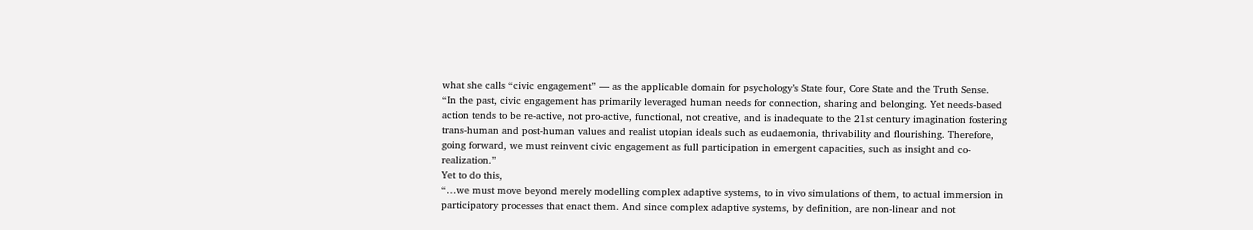what she calls “civic engagement” — as the applicable domain for psychology’s State four, Core State and the Truth Sense.
“In the past, civic engagement has primarily leveraged human needs for connection, sharing and belonging. Yet needs-based action tends to be re-active, not pro-active, functional, not creative, and is inadequate to the 21st century imagination fostering trans-human and post-human values and realist utopian ideals such as eudaemonia, thrivability and flourishing. Therefore, going forward, we must reinvent civic engagement as full participation in emergent capacities, such as insight and co-realization.”
Yet to do this,
“…we must move beyond merely modelling complex adaptive systems, to in vivo simulations of them, to actual immersion in participatory processes that enact them. And since complex adaptive systems, by definition, are non-linear and not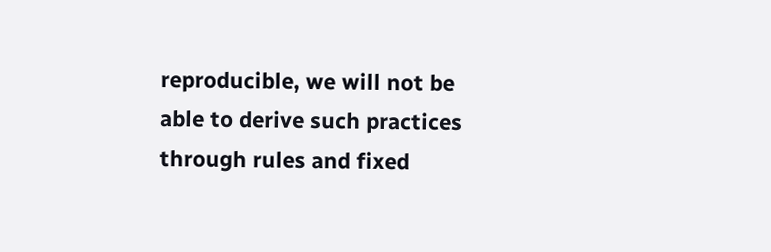reproducible, we will not be able to derive such practices through rules and fixed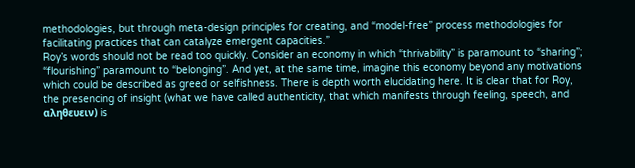methodologies, but through meta-design principles for creating, and “model-free” process methodologies for facilitating practices that can catalyze emergent capacities.”
Roy’s words should not be read too quickly. Consider an economy in which “thrivability” is paramount to “sharing”; “flourishing” paramount to “belonging”. And yet, at the same time, imagine this economy beyond any motivations which could be described as greed or selfishness. There is depth worth elucidating here. It is clear that for Roy, the presencing of insight (what we have called authenticity, that which manifests through feeling, speech, and αληθευειν) is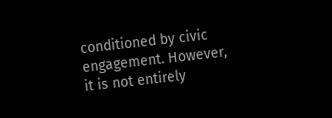conditioned by civic engagement. However, it is not entirely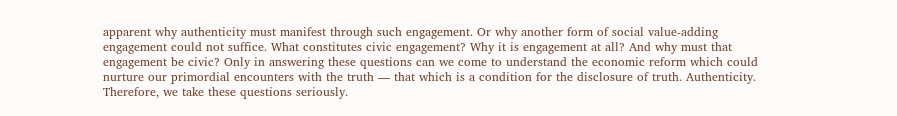apparent why authenticity must manifest through such engagement. Or why another form of social value-adding engagement could not suffice. What constitutes civic engagement? Why it is engagement at all? And why must that engagement be civic? Only in answering these questions can we come to understand the economic reform which could nurture our primordial encounters with the truth — that which is a condition for the disclosure of truth. Authenticity. Therefore, we take these questions seriously.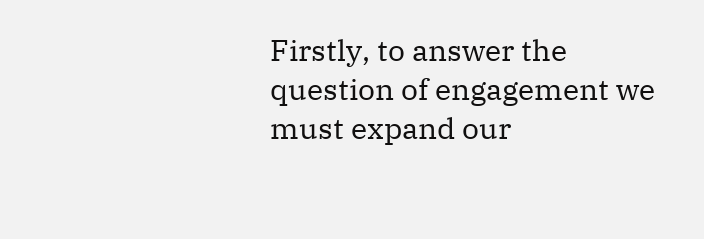Firstly, to answer the question of engagement we must expand our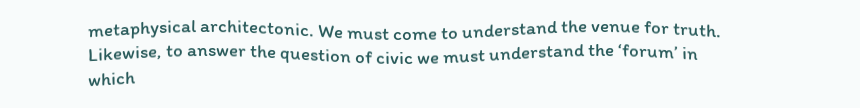metaphysical architectonic. We must come to understand the venue for truth. Likewise, to answer the question of civic we must understand the ‘forum’ in which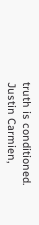truth is conditioned.
Justin Carmien,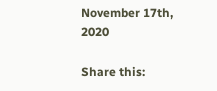November 17th, 2020

Share this: